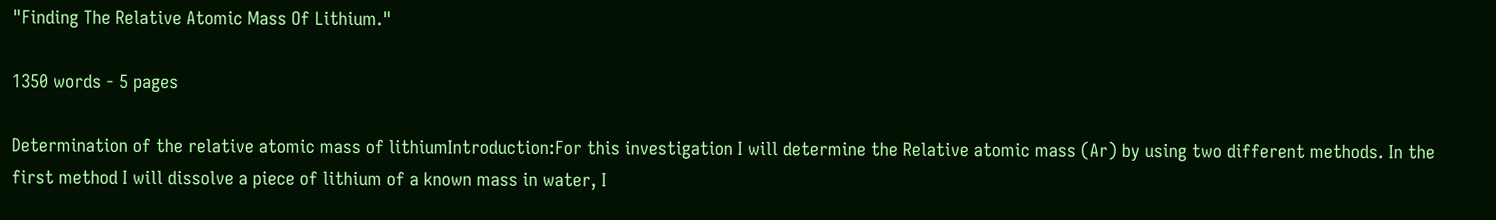"Finding The Relative Atomic Mass Of Lithium."

1350 words - 5 pages

Determination of the relative atomic mass of lithiumIntroduction:For this investigation I will determine the Relative atomic mass (Ar) by using two different methods. In the first method I will dissolve a piece of lithium of a known mass in water, I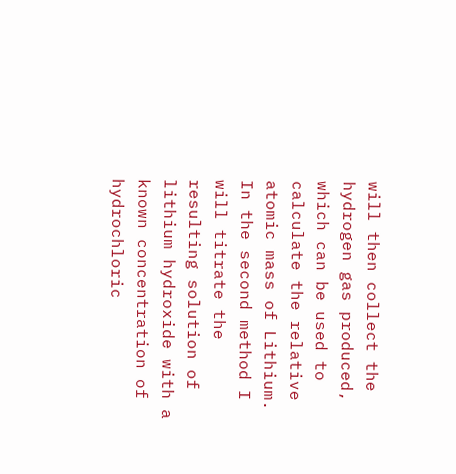will then collect the hydrogen gas produced, which can be used to calculate the relative atomic mass of Lithium. In the second method I will titrate the resulting solution of lithium hydroxide with a known concentration of hydrochloric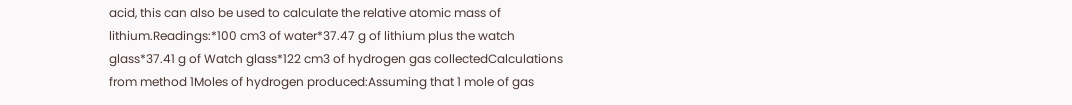acid, this can also be used to calculate the relative atomic mass of lithium.Readings:*100 cm3 of water*37.47 g of lithium plus the watch glass*37.41 g of Watch glass*122 cm3 of hydrogen gas collectedCalculations from method 1Moles of hydrogen produced:Assuming that 1 mole of gas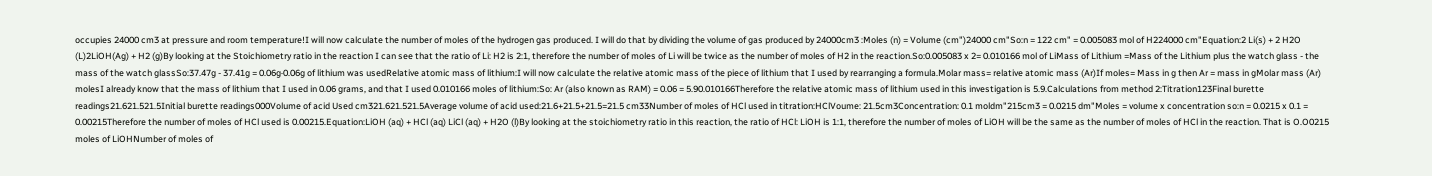occupies 24000 cm3 at pressure and room temperature!I will now calculate the number of moles of the hydrogen gas produced. I will do that by dividing the volume of gas produced by 24000cm3 :Moles (n) = Volume (cm")24000 cm"So:n = 122 cm" = 0.005083 mol of H224000 cm"Equation:2 Li(s) + 2 H2O (L)2LiOH(Ag) + H2 (g)By looking at the Stoichiometry ratio in the reaction I can see that the ratio of Li: H2 is 2:1, therefore the number of moles of Li will be twice as the number of moles of H2 in the reaction.So:0.005083 x 2= 0.010166 mol of LiMass of Lithium =Mass of the Lithium plus the watch glass - the mass of the watch glassSo:37.47g - 37.41g = 0.06g·0.06g of lithium was usedRelative atomic mass of lithium:I will now calculate the relative atomic mass of the piece of lithium that I used by rearranging a formula.Molar mass= relative atomic mass (Ar)If moles= Mass in g then Ar = mass in gMolar mass (Ar) molesI already know that the mass of lithium that I used in 0.06 grams, and that I used 0.010166 moles of lithium:So: Ar (also known as RAM) = 0.06 = 5.90.010166Therefore the relative atomic mass of lithium used in this investigation is 5.9.Calculations from method 2:Titration123Final burette readings21.621.521.5Initial burette readings000Volume of acid Used cm321.621.521.5Average volume of acid used:21.6+21.5+21.5=21.5 cm33Number of moles of HCl used in titration:HClVoume: 21.5cm3Concentration: 0.1 moldm"215cm3 = 0.0215 dm"Moles = volume x concentration so:n = 0.0215 x 0.1 = 0.00215Therefore the number of moles of HCl used is 0.00215.Equation:LiOH (aq) + HCl (aq) LiCl (aq) + H2O (l)By looking at the stoichiometry ratio in this reaction, the ratio of HCl: LiOH is 1:1, therefore the number of moles of LiOH will be the same as the number of moles of HCl in the reaction. That is O.O0215 moles of LiOHNumber of moles of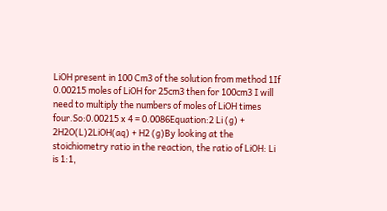LiOH present in 100 Cm3 of the solution from method 1If 0.00215 moles of LiOH for 25cm3 then for 100cm3 I will need to multiply the numbers of moles of LiOH times four.So:0.00215 x 4 = 0.0086Equation:2 Li (g) + 2H2O(L)2LiOH(aq) + H2 (g)By looking at the stoichiometry ratio in the reaction, the ratio of LiOH: Li is 1:1,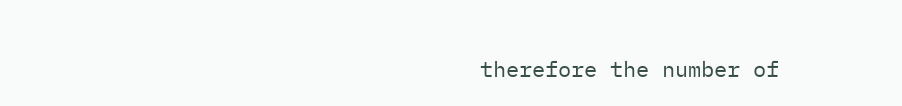therefore the number of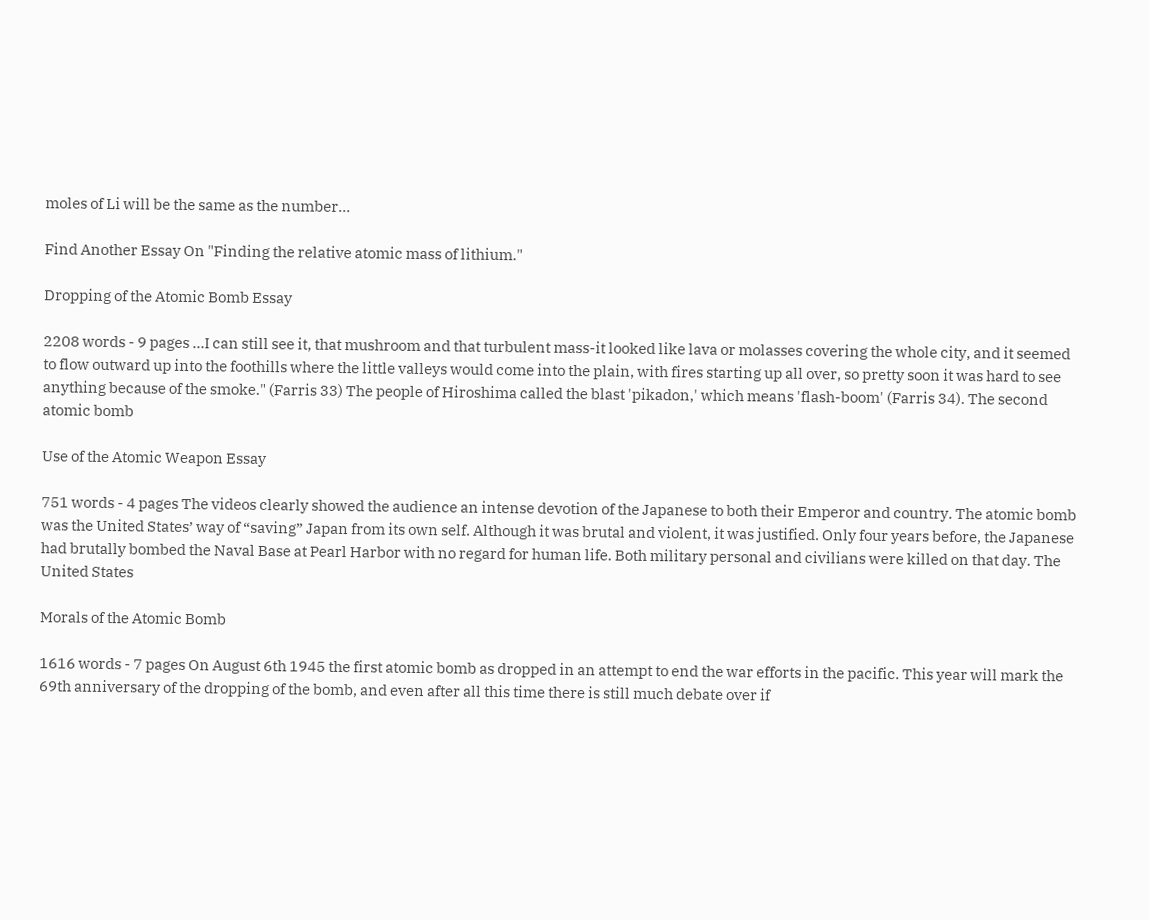moles of Li will be the same as the number...

Find Another Essay On "Finding the relative atomic mass of lithium."

Dropping of the Atomic Bomb Essay

2208 words - 9 pages …I can still see it, that mushroom and that turbulent mass-it looked like lava or molasses covering the whole city, and it seemed to flow outward up into the foothills where the little valleys would come into the plain, with fires starting up all over, so pretty soon it was hard to see anything because of the smoke." (Farris 33) The people of Hiroshima called the blast 'pikadon,' which means 'flash-boom' (Farris 34). The second atomic bomb

Use of the Atomic Weapon Essay

751 words - 4 pages The videos clearly showed the audience an intense devotion of the Japanese to both their Emperor and country. The atomic bomb was the United States’ way of “saving” Japan from its own self. Although it was brutal and violent, it was justified. Only four years before, the Japanese had brutally bombed the Naval Base at Pearl Harbor with no regard for human life. Both military personal and civilians were killed on that day. The United States

Morals of the Atomic Bomb

1616 words - 7 pages On August 6th 1945 the first atomic bomb as dropped in an attempt to end the war efforts in the pacific. This year will mark the 69th anniversary of the dropping of the bomb, and even after all this time there is still much debate over if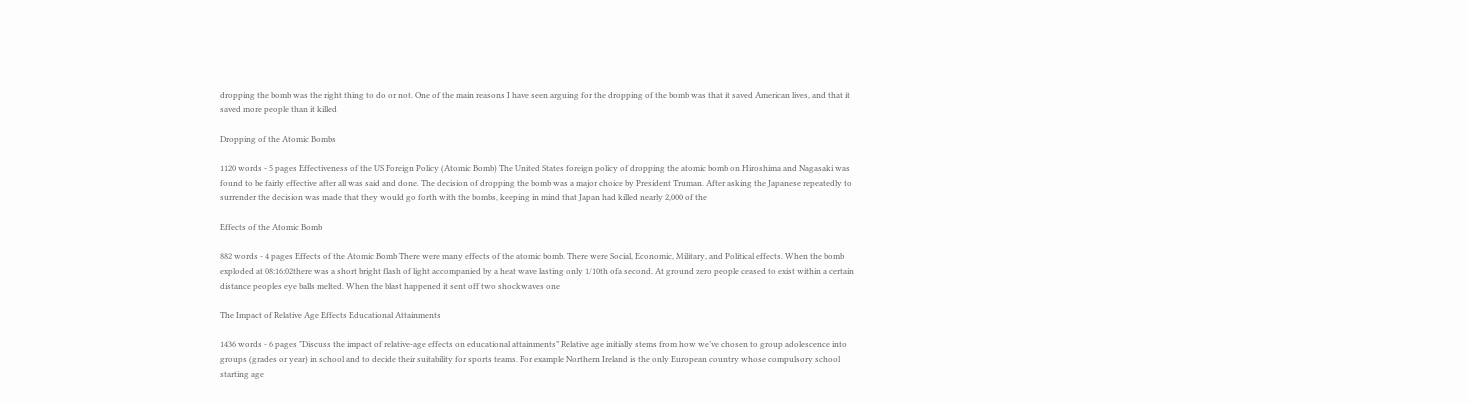dropping the bomb was the right thing to do or not. One of the main reasons I have seen arguing for the dropping of the bomb was that it saved American lives, and that it saved more people than it killed

Dropping of the Atomic Bombs

1120 words - 5 pages Effectiveness of the US Foreign Policy (Atomic Bomb) The United States foreign policy of dropping the atomic bomb on Hiroshima and Nagasaki was found to be fairly effective after all was said and done. The decision of dropping the bomb was a major choice by President Truman. After asking the Japanese repeatedly to surrender the decision was made that they would go forth with the bombs, keeping in mind that Japan had killed nearly 2,000 of the

Effects of the Atomic Bomb

882 words - 4 pages Effects of the Atomic Bomb There were many effects of the atomic bomb. There were Social, Economic, Military, and Political effects. When the bomb exploded at 08:16:02there was a short bright flash of light accompanied by a heat wave lasting only 1/10th ofa second. At ground zero people ceased to exist within a certain distance peoples eye balls melted. When the blast happened it sent off two shockwaves one

The Impact of Relative Age Effects Educational Attainments

1436 words - 6 pages "Discuss the impact of relative-age effects on educational attainments” Relative age initially stems from how we’ve chosen to group adolescence into groups (grades or year) in school and to decide their suitability for sports teams. For example Northern Ireland is the only European country whose compulsory school starting age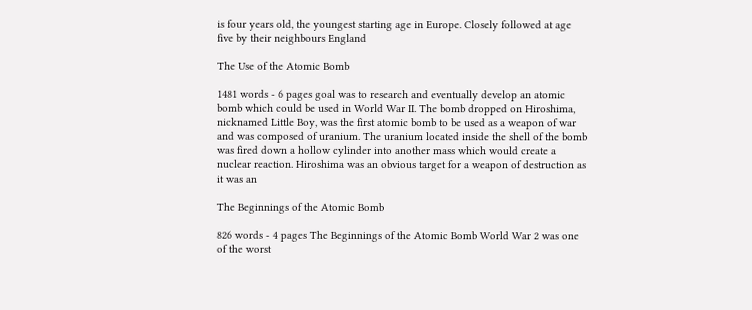is four years old, the youngest starting age in Europe. Closely followed at age five by their neighbours England

The Use of the Atomic Bomb

1481 words - 6 pages goal was to research and eventually develop an atomic bomb which could be used in World War II. The bomb dropped on Hiroshima, nicknamed Little Boy, was the first atomic bomb to be used as a weapon of war and was composed of uranium. The uranium located inside the shell of the bomb was fired down a hollow cylinder into another mass which would create a nuclear reaction. Hiroshima was an obvious target for a weapon of destruction as it was an

The Beginnings of the Atomic Bomb

826 words - 4 pages The Beginnings of the Atomic Bomb World War 2 was one of the worst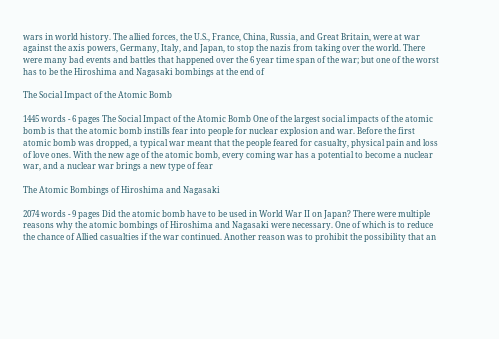wars in world history. The allied forces, the U.S., France, China, Russia, and Great Britain, were at war against the axis powers, Germany, Italy, and Japan, to stop the nazis from taking over the world. There were many bad events and battles that happened over the 6 year time span of the war; but one of the worst has to be the Hiroshima and Nagasaki bombings at the end of

The Social Impact of the Atomic Bomb

1445 words - 6 pages The Social Impact of the Atomic Bomb One of the largest social impacts of the atomic bomb is that the atomic bomb instills fear into people for nuclear explosion and war. Before the first atomic bomb was dropped, a typical war meant that the people feared for casualty, physical pain and loss of love ones. With the new age of the atomic bomb, every coming war has a potential to become a nuclear war, and a nuclear war brings a new type of fear

The Atomic Bombings of Hiroshima and Nagasaki

2074 words - 9 pages Did the atomic bomb have to be used in World War II on Japan? There were multiple reasons why the atomic bombings of Hiroshima and Nagasaki were necessary. One of which is to reduce the chance of Allied casualties if the war continued. Another reason was to prohibit the possibility that an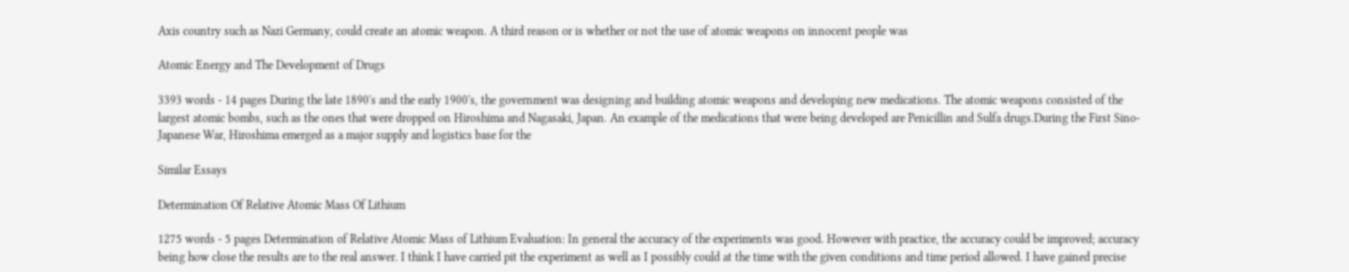Axis country such as Nazi Germany, could create an atomic weapon. A third reason or is whether or not the use of atomic weapons on innocent people was

Atomic Energy and The Development of Drugs

3393 words - 14 pages During the late 1890's and the early 1900's, the government was designing and building atomic weapons and developing new medications. The atomic weapons consisted of the largest atomic bombs, such as the ones that were dropped on Hiroshima and Nagasaki, Japan. An example of the medications that were being developed are Penicillin and Sulfa drugs.During the First Sino- Japanese War, Hiroshima emerged as a major supply and logistics base for the

Similar Essays

Determination Of Relative Atomic Mass Of Lithium

1275 words - 5 pages Determination of Relative Atomic Mass of Lithium Evaluation: In general the accuracy of the experiments was good. However with practice, the accuracy could be improved; accuracy being how close the results are to the real answer. I think I have carried pit the experiment as well as I possibly could at the time with the given conditions and time period allowed. I have gained precise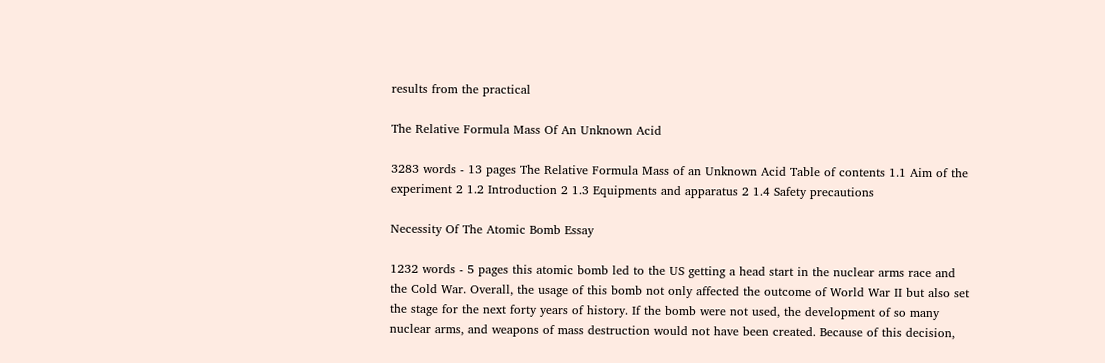results from the practical

The Relative Formula Mass Of An Unknown Acid

3283 words - 13 pages The Relative Formula Mass of an Unknown Acid Table of contents 1.1 Aim of the experiment 2 1.2 Introduction 2 1.3 Equipments and apparatus 2 1.4 Safety precautions

Necessity Of The Atomic Bomb Essay

1232 words - 5 pages this atomic bomb led to the US getting a head start in the nuclear arms race and the Cold War. Overall, the usage of this bomb not only affected the outcome of World War II but also set the stage for the next forty years of history. If the bomb were not used, the development of so many nuclear arms, and weapons of mass destruction would not have been created. Because of this decision,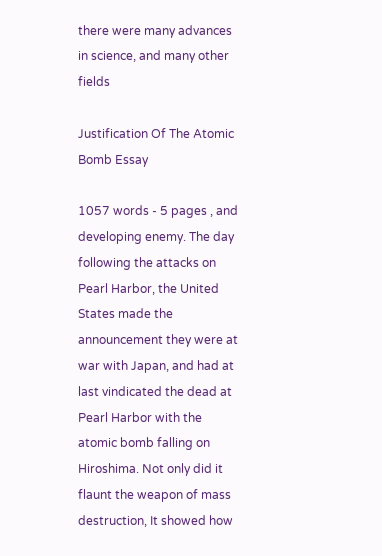there were many advances in science, and many other fields

Justification Of The Atomic Bomb Essay

1057 words - 5 pages , and developing enemy. The day following the attacks on Pearl Harbor, the United States made the announcement they were at war with Japan, and had at last vindicated the dead at Pearl Harbor with the atomic bomb falling on Hiroshima. Not only did it flaunt the weapon of mass destruction, It showed how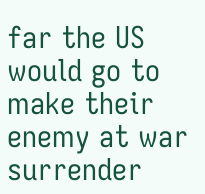far the US would go to make their enemy at war surrender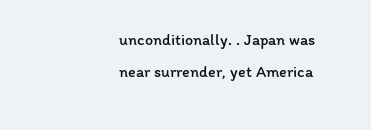unconditionally. . Japan was near surrender, yet America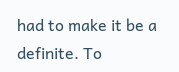had to make it be a definite. To